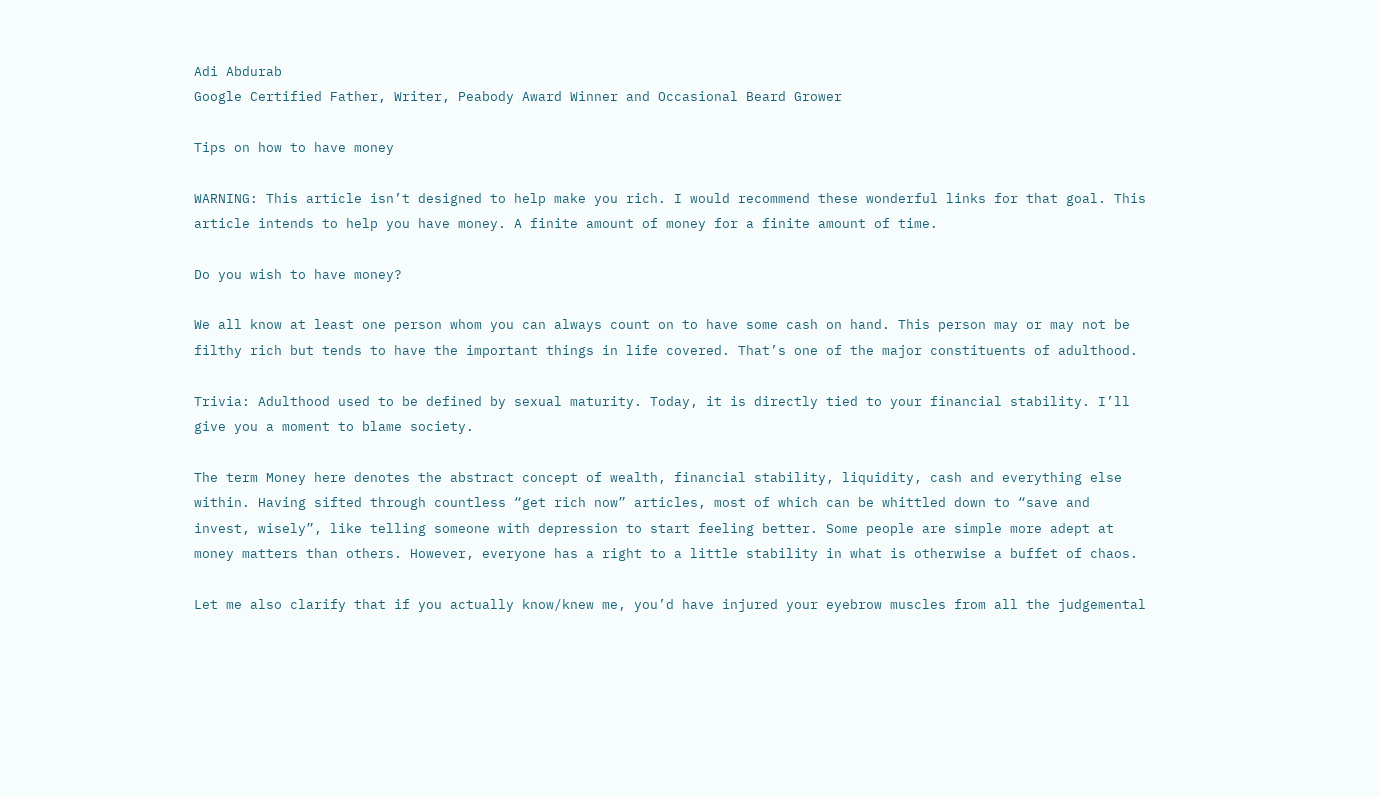Adi Abdurab
Google Certified Father, Writer, Peabody Award Winner and Occasional Beard Grower

Tips on how to have money

WARNING: This article isn’t designed to help make you rich. I would recommend these wonderful links for that goal. This article intends to help you have money. A finite amount of money for a finite amount of time.

Do you wish to have money?

We all know at least one person whom you can always count on to have some cash on hand. This person may or may not be filthy rich but tends to have the important things in life covered. That’s one of the major constituents of adulthood.

Trivia: Adulthood used to be defined by sexual maturity. Today, it is directly tied to your financial stability. I’ll give you a moment to blame society.

The term Money here denotes the abstract concept of wealth, financial stability, liquidity, cash and everything else within. Having sifted through countless “get rich now” articles, most of which can be whittled down to “save and invest, wisely”, like telling someone with depression to start feeling better. Some people are simple more adept at money matters than others. However, everyone has a right to a little stability in what is otherwise a buffet of chaos.

Let me also clarify that if you actually know/knew me, you’d have injured your eyebrow muscles from all the judgemental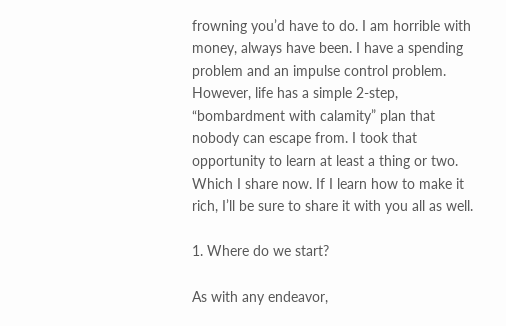frowning you’d have to do. I am horrible with money, always have been. I have a spending problem and an impulse control problem. However, life has a simple 2-step, “bombardment with calamity” plan that nobody can escape from. I took that opportunity to learn at least a thing or two. Which I share now. If I learn how to make it rich, I’ll be sure to share it with you all as well.

1. Where do we start?

As with any endeavor,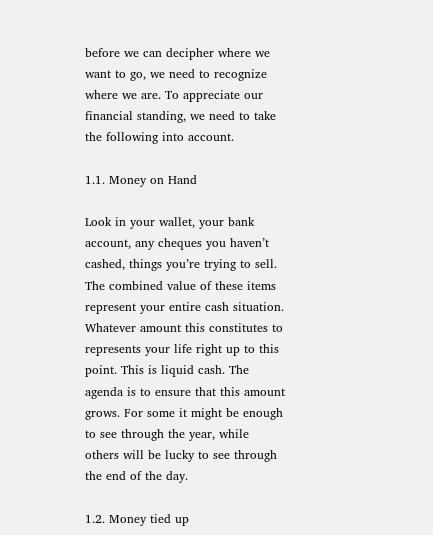before we can decipher where we want to go, we need to recognize where we are. To appreciate our financial standing, we need to take the following into account.

1.1. Money on Hand

Look in your wallet, your bank account, any cheques you haven’t cashed, things you’re trying to sell. The combined value of these items represent your entire cash situation. Whatever amount this constitutes to represents your life right up to this point. This is liquid cash. The agenda is to ensure that this amount grows. For some it might be enough to see through the year, while others will be lucky to see through the end of the day.

1.2. Money tied up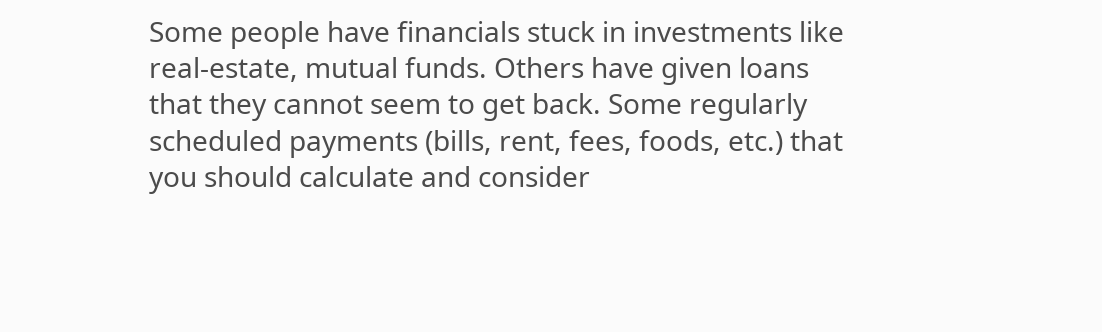Some people have financials stuck in investments like real-estate, mutual funds. Others have given loans that they cannot seem to get back. Some regularly scheduled payments (bills, rent, fees, foods, etc.) that you should calculate and consider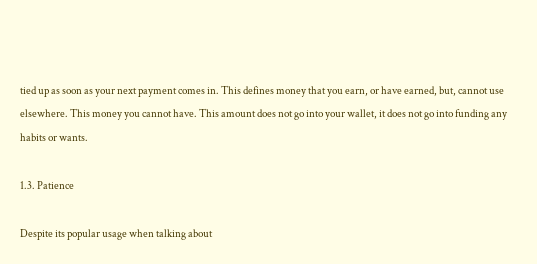tied up as soon as your next payment comes in. This defines money that you earn, or have earned, but, cannot use elsewhere. This money you cannot have. This amount does not go into your wallet, it does not go into funding any habits or wants.

1.3. Patience

Despite its popular usage when talking about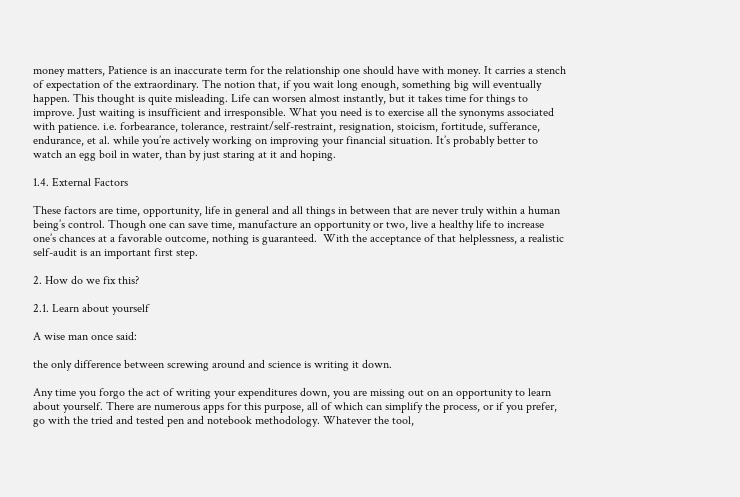money matters, Patience is an inaccurate term for the relationship one should have with money. It carries a stench of expectation of the extraordinary. The notion that, if you wait long enough, something big will eventually happen. This thought is quite misleading. Life can worsen almost instantly, but it takes time for things to improve. Just waiting is insufficient and irresponsible. What you need is to exercise all the synonyms associated with patience. i.e. forbearance, tolerance, restraint/self-restraint, resignation, stoicism, fortitude, sufferance, endurance, et al. while you’re actively working on improving your financial situation. It’s probably better to watch an egg boil in water, than by just staring at it and hoping.

1.4. External Factors

These factors are time, opportunity, life in general and all things in between that are never truly within a human being’s control. Though one can save time, manufacture an opportunity or two, live a healthy life to increase one’s chances at a favorable outcome, nothing is guaranteed.  With the acceptance of that helplessness, a realistic self-audit is an important first step.

2. How do we fix this?

2.1. Learn about yourself

A wise man once said:

the only difference between screwing around and science is writing it down.

Any time you forgo the act of writing your expenditures down, you are missing out on an opportunity to learn about yourself. There are numerous apps for this purpose, all of which can simplify the process, or if you prefer, go with the tried and tested pen and notebook methodology. Whatever the tool,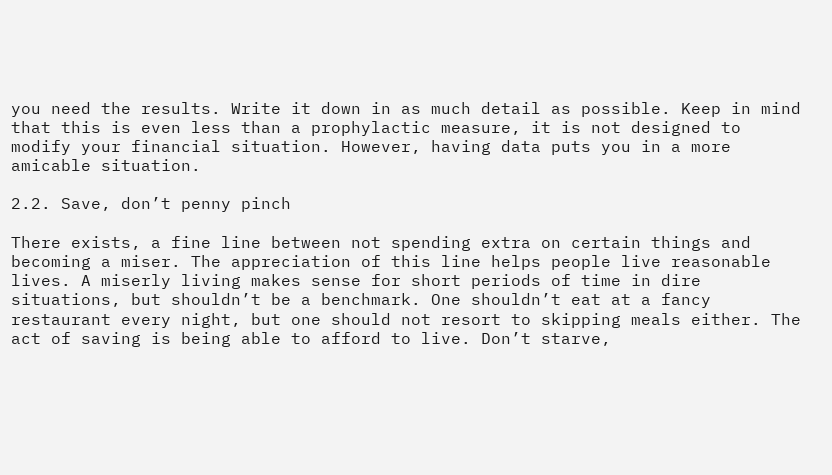you need the results. Write it down in as much detail as possible. Keep in mind that this is even less than a prophylactic measure, it is not designed to modify your financial situation. However, having data puts you in a more amicable situation.

2.2. Save, don’t penny pinch

There exists, a fine line between not spending extra on certain things and becoming a miser. The appreciation of this line helps people live reasonable lives. A miserly living makes sense for short periods of time in dire situations, but shouldn’t be a benchmark. One shouldn’t eat at a fancy restaurant every night, but one should not resort to skipping meals either. The act of saving is being able to afford to live. Don’t starve,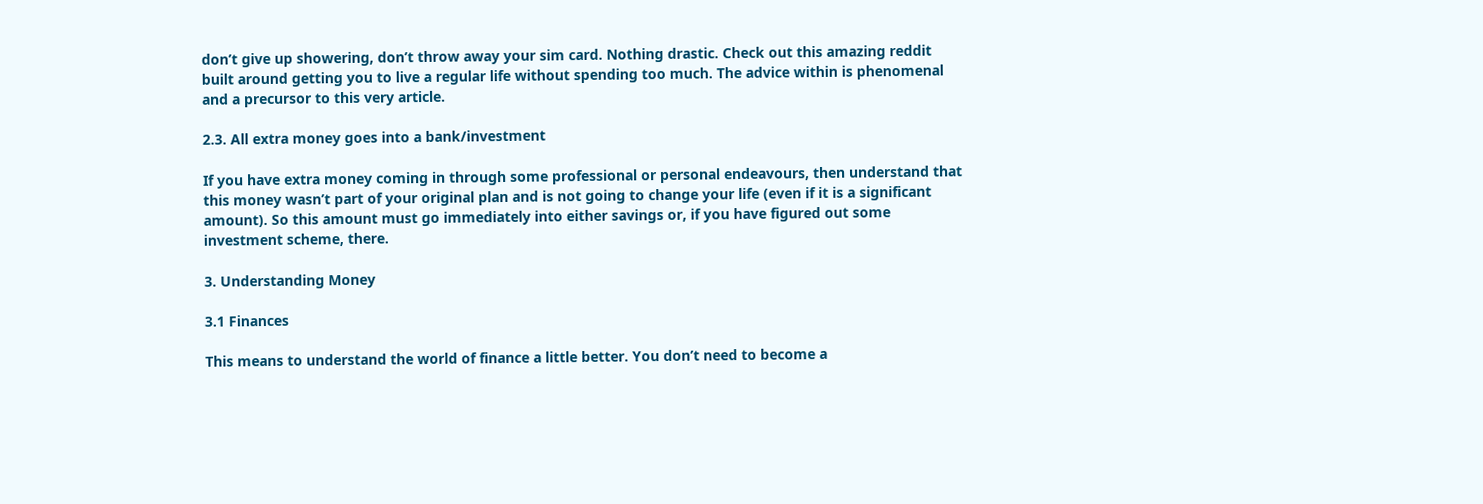don’t give up showering, don’t throw away your sim card. Nothing drastic. Check out this amazing reddit built around getting you to live a regular life without spending too much. The advice within is phenomenal and a precursor to this very article.

2.3. All extra money goes into a bank/investment

If you have extra money coming in through some professional or personal endeavours, then understand that this money wasn’t part of your original plan and is not going to change your life (even if it is a significant amount). So this amount must go immediately into either savings or, if you have figured out some investment scheme, there.

3. Understanding Money

3.1 Finances

This means to understand the world of finance a little better. You don’t need to become a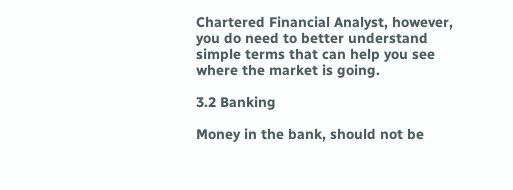Chartered Financial Analyst, however, you do need to better understand simple terms that can help you see where the market is going.

3.2 Banking

Money in the bank, should not be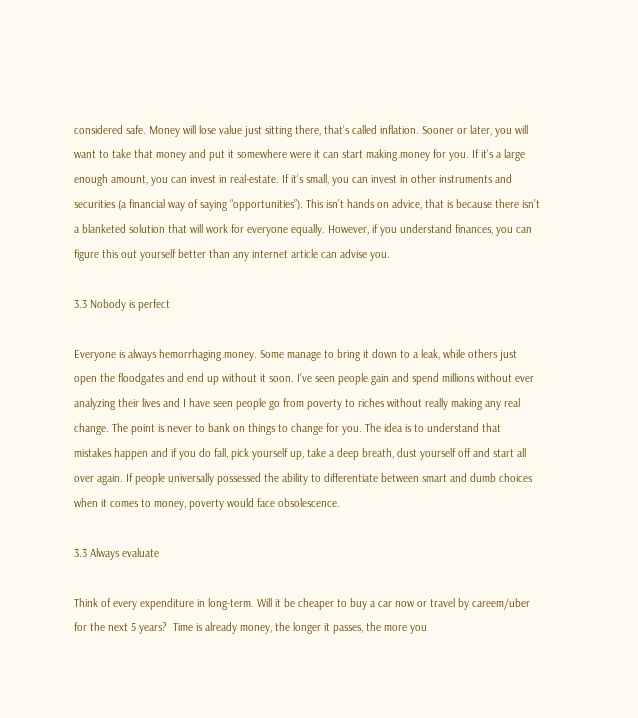considered safe. Money will lose value just sitting there, that’s called inflation. Sooner or later, you will want to take that money and put it somewhere were it can start making money for you. If it’s a large enough amount, you can invest in real-estate. If it’s small, you can invest in other instruments and securities (a financial way of saying “opportunities”). This isn’t hands on advice, that is because there isn’t a blanketed solution that will work for everyone equally. However, if you understand finances, you can figure this out yourself better than any internet article can advise you.

3.3 Nobody is perfect

Everyone is always hemorrhaging money. Some manage to bring it down to a leak, while others just open the floodgates and end up without it soon. I’ve seen people gain and spend millions without ever analyzing their lives and I have seen people go from poverty to riches without really making any real change. The point is never to bank on things to change for you. The idea is to understand that mistakes happen and if you do fall, pick yourself up, take a deep breath, dust yourself off and start all over again. If people universally possessed the ability to differentiate between smart and dumb choices when it comes to money, poverty would face obsolescence.

3.3 Always evaluate

Think of every expenditure in long-term. Will it be cheaper to buy a car now or travel by careem/uber for the next 5 years?  Time is already money, the longer it passes, the more you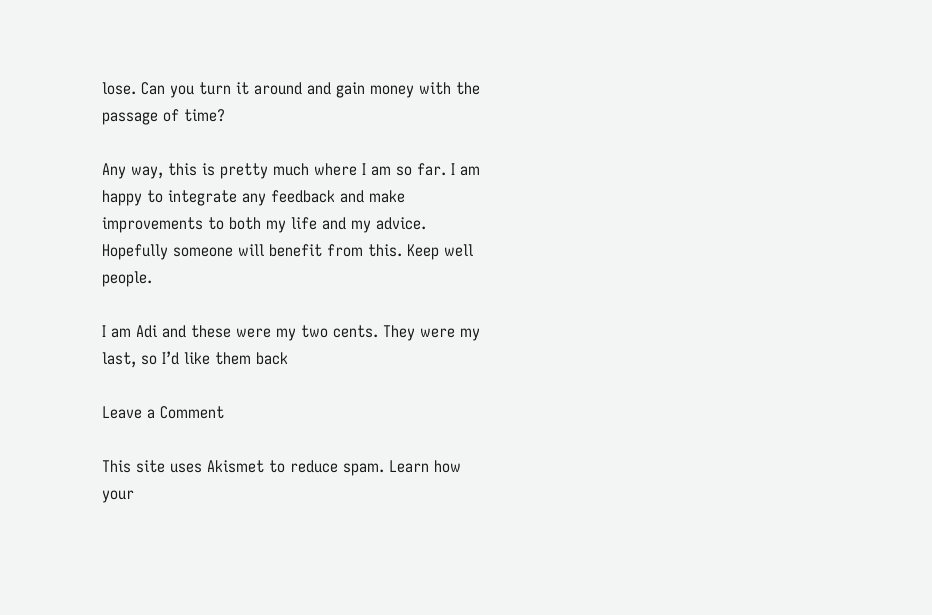lose. Can you turn it around and gain money with the passage of time?

Any way, this is pretty much where I am so far. I am happy to integrate any feedback and make improvements to both my life and my advice. Hopefully someone will benefit from this. Keep well people.

I am Adi and these were my two cents. They were my last, so I’d like them back

Leave a Comment

This site uses Akismet to reduce spam. Learn how your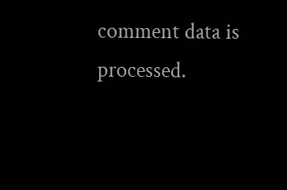comment data is processed.